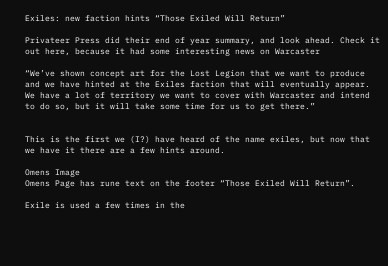Exiles: new faction hints “Those Exiled Will Return”

Privateer Press did their end of year summary, and look ahead. Check it out here, because it had some interesting news on Warcaster

“We’ve shown concept art for the Lost Legion that we want to produce and we have hinted at the Exiles faction that will eventually appear. We have a lot of territory we want to cover with Warcaster and intend to do so, but it will take some time for us to get there.”


This is the first we (I?) have heard of the name exiles, but now that we have it there are a few hints around.

Omens Image
Omens Page has rune text on the footer “Those Exiled Will Return”.

Exile is used a few times in the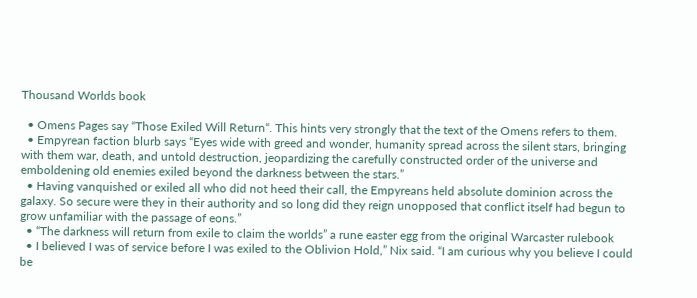Thousand Worlds book

  • Omens Pages say “Those Exiled Will Return“. This hints very strongly that the text of the Omens refers to them.
  • Empyrean faction blurb says “Eyes wide with greed and wonder, humanity spread across the silent stars, bringing with them war, death, and untold destruction, jeopardizing the carefully constructed order of the universe and emboldening old enemies exiled beyond the darkness between the stars.”
  • Having vanquished or exiled all who did not heed their call, the Empyreans held absolute dominion across the galaxy. So secure were they in their authority and so long did they reign unopposed that conflict itself had begun to grow unfamiliar with the passage of eons.”
  • “The darkness will return from exile to claim the worlds” a rune easter egg from the original Warcaster rulebook
  • I believed I was of service before I was exiled to the Oblivion Hold,” Nix said. “I am curious why you believe I could be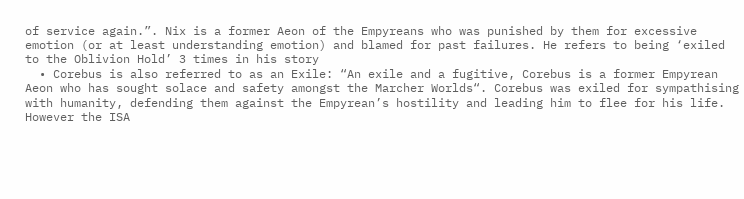of service again.”. Nix is a former Aeon of the Empyreans who was punished by them for excessive emotion (or at least understanding emotion) and blamed for past failures. He refers to being ‘exiled to the Oblivion Hold’ 3 times in his story
  • Corebus is also referred to as an Exile: “An exile and a fugitive, Corebus is a former Empyrean Aeon who has sought solace and safety amongst the Marcher Worlds“. Corebus was exiled for sympathising with humanity, defending them against the Empyrean’s hostility and leading him to flee for his life. However the ISA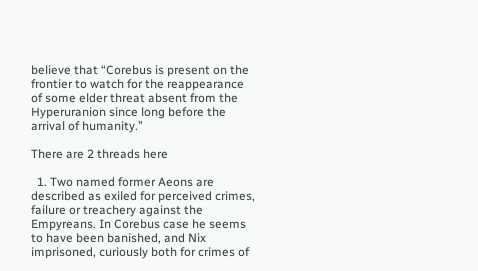believe that “Corebus is present on the frontier to watch for the reappearance of some elder threat absent from the Hyperuranion since long before the arrival of humanity.”

There are 2 threads here

  1. Two named former Aeons are described as exiled for perceived crimes, failure or treachery against the Empyreans. In Corebus case he seems to have been banished, and Nix imprisoned, curiously both for crimes of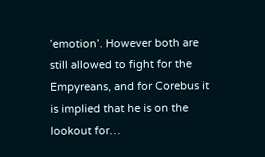’emotion’. However both are still allowed to fight for the Empyreans, and for Corebus it is implied that he is on the lookout for…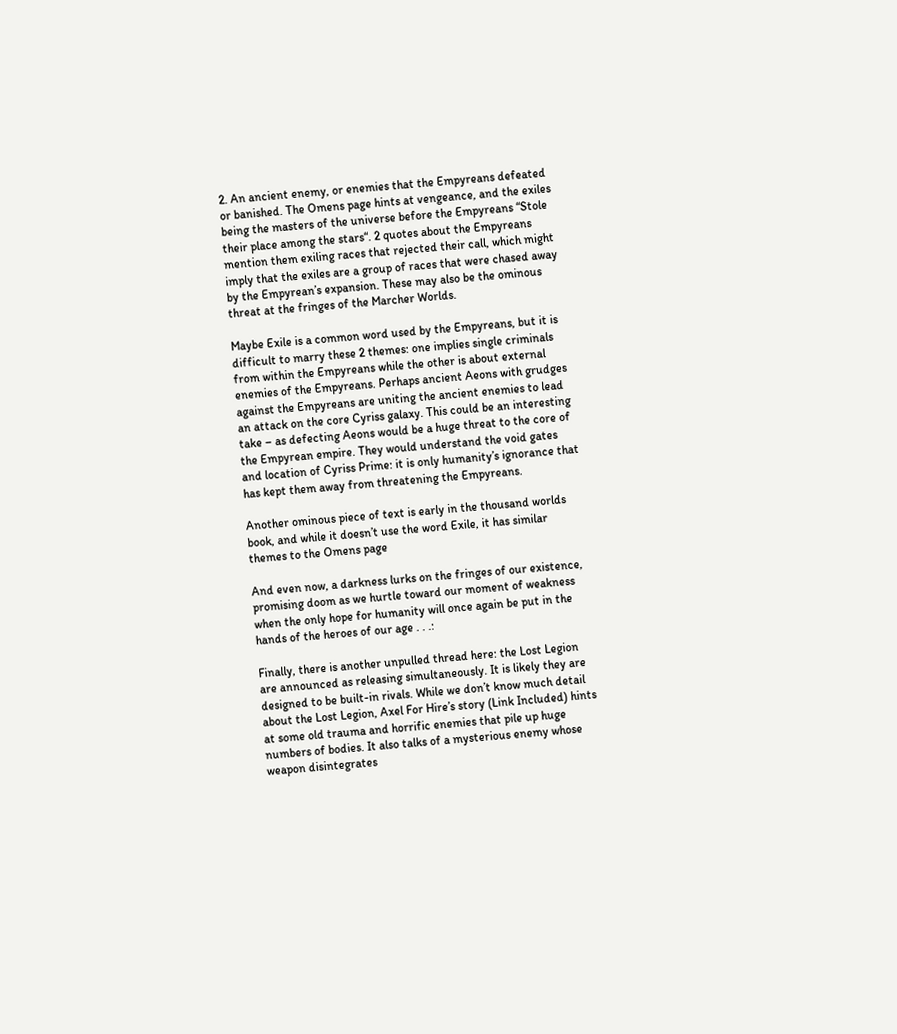2. An ancient enemy, or enemies that the Empyreans defeated or banished. The Omens page hints at vengeance, and the exiles being the masters of the universe before the Empyreans “Stole their place among the stars“. 2 quotes about the Empyreans mention them exiling races that rejected their call, which might imply that the exiles are a group of races that were chased away by the Empyrean’s expansion. These may also be the ominous threat at the fringes of the Marcher Worlds.

Maybe Exile is a common word used by the Empyreans, but it is difficult to marry these 2 themes: one implies single criminals from within the Empyreans while the other is about external enemies of the Empyreans. Perhaps ancient Aeons with grudges against the Empyreans are uniting the ancient enemies to lead an attack on the core Cyriss galaxy. This could be an interesting take – as defecting Aeons would be a huge threat to the core of the Empyrean empire. They would understand the void gates and location of Cyriss Prime: it is only humanity’s ignorance that has kept them away from threatening the Empyreans.

Another ominous piece of text is early in the thousand worlds book, and while it doesn’t use the word Exile, it has similar themes to the Omens page

And even now, a darkness lurks on the fringes of our existence, promising doom as we hurtle toward our moment of weakness when the only hope for humanity will once again be put in the hands of the heroes of our age . . .:

Finally, there is another unpulled thread here: the Lost Legion are announced as releasing simultaneously. It is likely they are designed to be built-in rivals. While we don’t know much detail about the Lost Legion, Axel For Hire’s story (Link Included) hints at some old trauma and horrific enemies that pile up huge numbers of bodies. It also talks of a mysterious enemy whose weapon disintegrates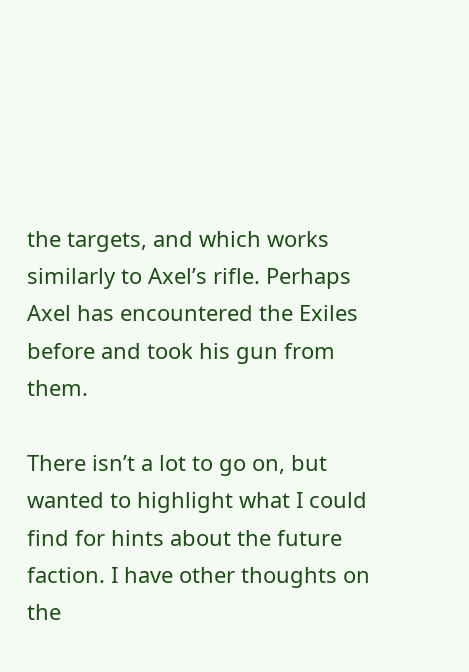the targets, and which works similarly to Axel’s rifle. Perhaps Axel has encountered the Exiles before and took his gun from them.

There isn’t a lot to go on, but wanted to highlight what I could find for hints about the future faction. I have other thoughts on the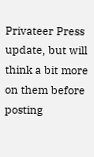Privateer Press update, but will think a bit more on them before posting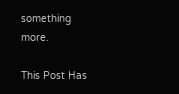something more.

This Post Has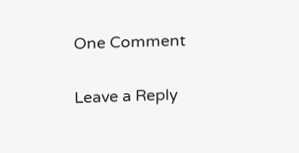One Comment

Leave a Reply